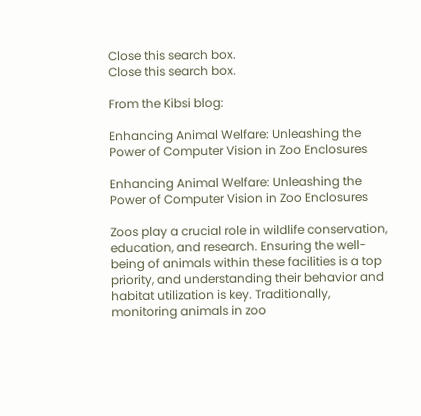Close this search box.
Close this search box.

From the Kibsi blog:

Enhancing Animal Welfare: Unleashing the Power of Computer Vision in Zoo Enclosures

Enhancing Animal Welfare: Unleashing the Power of Computer Vision in Zoo Enclosures

Zoos play a crucial role in wildlife conservation, education, and research. Ensuring the well-being of animals within these facilities is a top priority, and understanding their behavior and habitat utilization is key. Traditionally, monitoring animals in zoo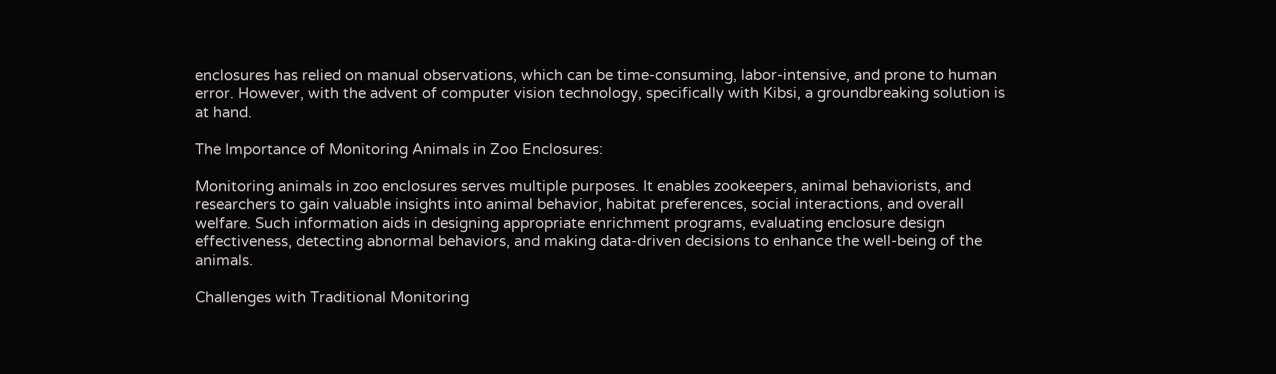enclosures has relied on manual observations, which can be time-consuming, labor-intensive, and prone to human error. However, with the advent of computer vision technology, specifically with Kibsi, a groundbreaking solution is at hand.

The Importance of Monitoring Animals in Zoo Enclosures:

Monitoring animals in zoo enclosures serves multiple purposes. It enables zookeepers, animal behaviorists, and researchers to gain valuable insights into animal behavior, habitat preferences, social interactions, and overall welfare. Such information aids in designing appropriate enrichment programs, evaluating enclosure design effectiveness, detecting abnormal behaviors, and making data-driven decisions to enhance the well-being of the animals.

Challenges with Traditional Monitoring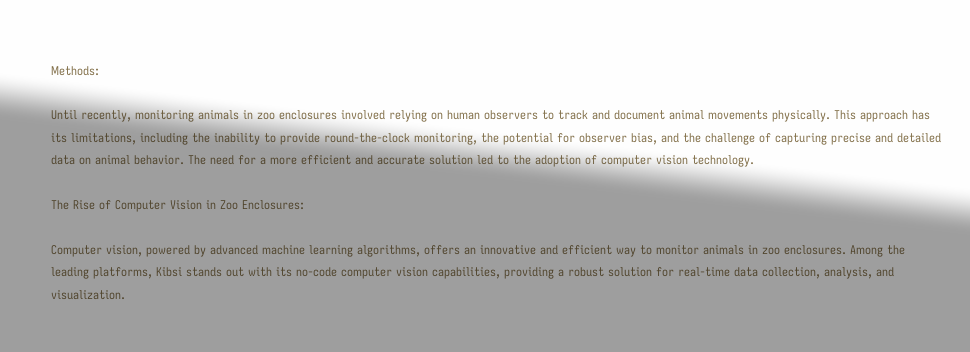Methods:

Until recently, monitoring animals in zoo enclosures involved relying on human observers to track and document animal movements physically. This approach has its limitations, including the inability to provide round-the-clock monitoring, the potential for observer bias, and the challenge of capturing precise and detailed data on animal behavior. The need for a more efficient and accurate solution led to the adoption of computer vision technology.

The Rise of Computer Vision in Zoo Enclosures:

Computer vision, powered by advanced machine learning algorithms, offers an innovative and efficient way to monitor animals in zoo enclosures. Among the leading platforms, Kibsi stands out with its no-code computer vision capabilities, providing a robust solution for real-time data collection, analysis, and visualization.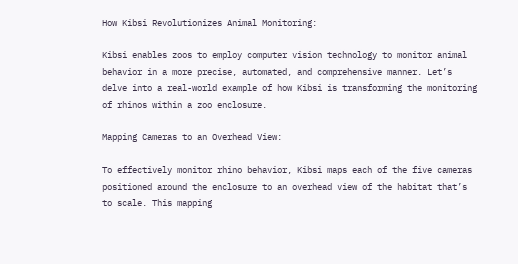How Kibsi Revolutionizes Animal Monitoring:

Kibsi enables zoos to employ computer vision technology to monitor animal behavior in a more precise, automated, and comprehensive manner. Let’s delve into a real-world example of how Kibsi is transforming the monitoring of rhinos within a zoo enclosure.

Mapping Cameras to an Overhead View:

To effectively monitor rhino behavior, Kibsi maps each of the five cameras positioned around the enclosure to an overhead view of the habitat that’s to scale. This mapping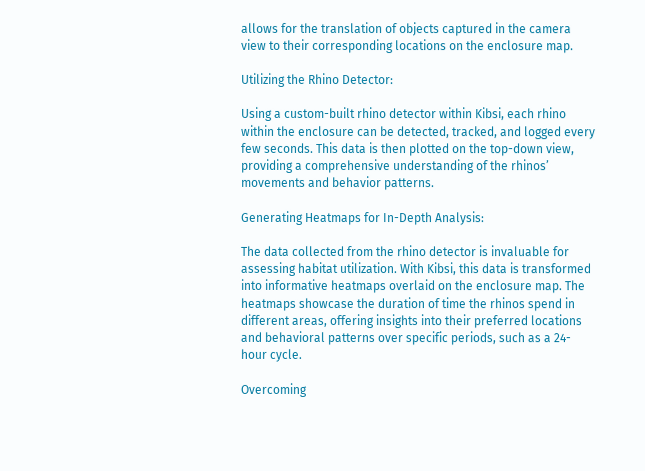allows for the translation of objects captured in the camera view to their corresponding locations on the enclosure map.

Utilizing the Rhino Detector:

Using a custom-built rhino detector within Kibsi, each rhino within the enclosure can be detected, tracked, and logged every few seconds. This data is then plotted on the top-down view, providing a comprehensive understanding of the rhinos’ movements and behavior patterns.

Generating Heatmaps for In-Depth Analysis:

The data collected from the rhino detector is invaluable for assessing habitat utilization. With Kibsi, this data is transformed into informative heatmaps overlaid on the enclosure map. The heatmaps showcase the duration of time the rhinos spend in different areas, offering insights into their preferred locations and behavioral patterns over specific periods, such as a 24-hour cycle.

Overcoming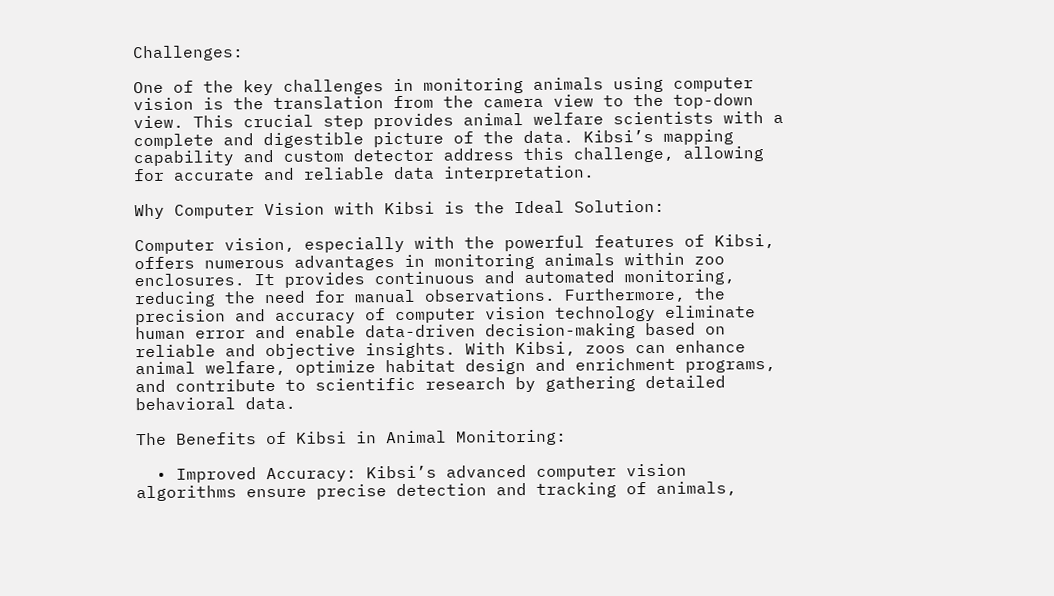Challenges:

One of the key challenges in monitoring animals using computer vision is the translation from the camera view to the top-down view. This crucial step provides animal welfare scientists with a complete and digestible picture of the data. Kibsi’s mapping capability and custom detector address this challenge, allowing for accurate and reliable data interpretation.

Why Computer Vision with Kibsi is the Ideal Solution:

Computer vision, especially with the powerful features of Kibsi, offers numerous advantages in monitoring animals within zoo enclosures. It provides continuous and automated monitoring, reducing the need for manual observations. Furthermore, the precision and accuracy of computer vision technology eliminate human error and enable data-driven decision-making based on reliable and objective insights. With Kibsi, zoos can enhance animal welfare, optimize habitat design and enrichment programs, and contribute to scientific research by gathering detailed behavioral data.

The Benefits of Kibsi in Animal Monitoring:

  • Improved Accuracy: Kibsi’s advanced computer vision algorithms ensure precise detection and tracking of animals,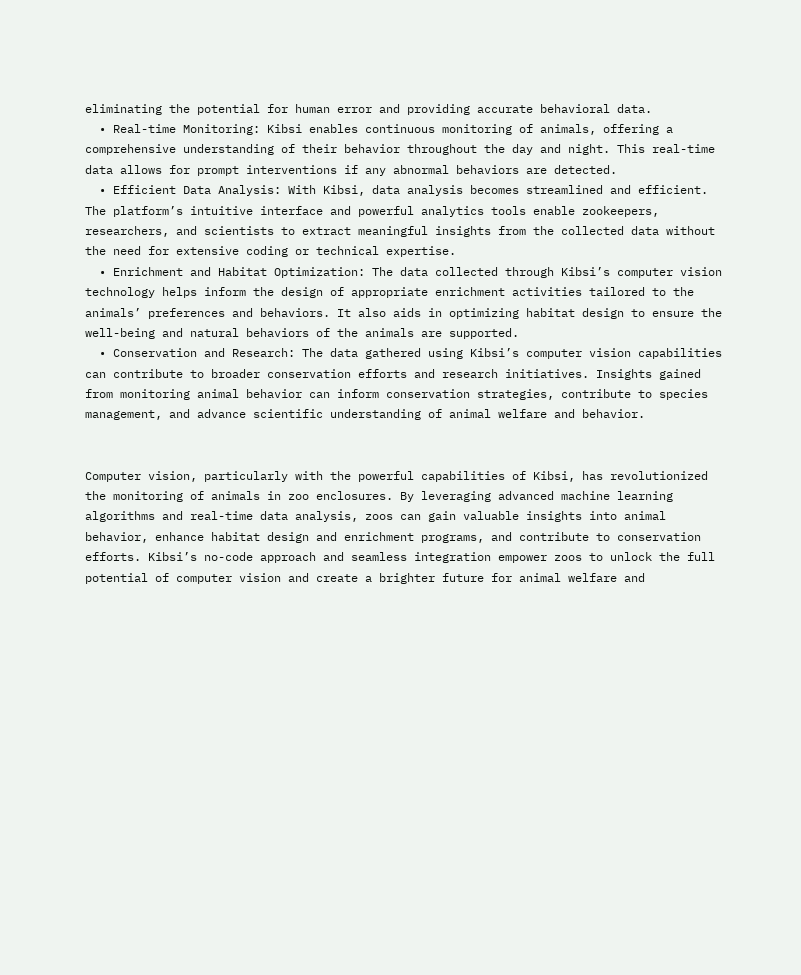eliminating the potential for human error and providing accurate behavioral data.
  • Real-time Monitoring: Kibsi enables continuous monitoring of animals, offering a comprehensive understanding of their behavior throughout the day and night. This real-time data allows for prompt interventions if any abnormal behaviors are detected.
  • Efficient Data Analysis: With Kibsi, data analysis becomes streamlined and efficient. The platform’s intuitive interface and powerful analytics tools enable zookeepers, researchers, and scientists to extract meaningful insights from the collected data without the need for extensive coding or technical expertise.
  • Enrichment and Habitat Optimization: The data collected through Kibsi’s computer vision technology helps inform the design of appropriate enrichment activities tailored to the animals’ preferences and behaviors. It also aids in optimizing habitat design to ensure the well-being and natural behaviors of the animals are supported.
  • Conservation and Research: The data gathered using Kibsi’s computer vision capabilities can contribute to broader conservation efforts and research initiatives. Insights gained from monitoring animal behavior can inform conservation strategies, contribute to species management, and advance scientific understanding of animal welfare and behavior.


Computer vision, particularly with the powerful capabilities of Kibsi, has revolutionized the monitoring of animals in zoo enclosures. By leveraging advanced machine learning algorithms and real-time data analysis, zoos can gain valuable insights into animal behavior, enhance habitat design and enrichment programs, and contribute to conservation efforts. Kibsi’s no-code approach and seamless integration empower zoos to unlock the full potential of computer vision and create a brighter future for animal welfare and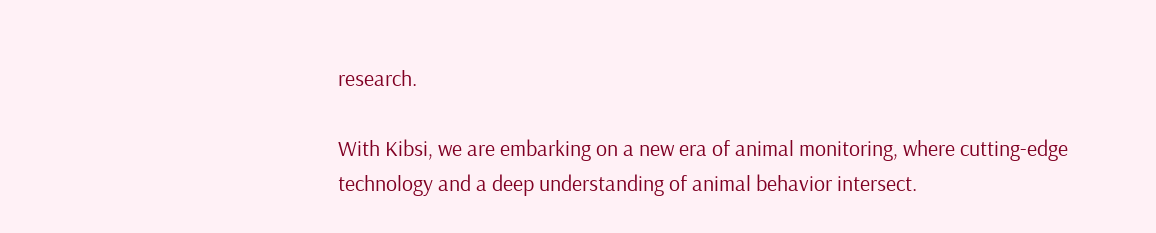research.

With Kibsi, we are embarking on a new era of animal monitoring, where cutting-edge technology and a deep understanding of animal behavior intersect.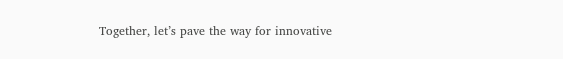Together, let’s pave the way for innovative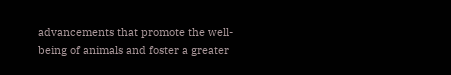advancements that promote the well-being of animals and foster a greater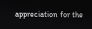appreciation for the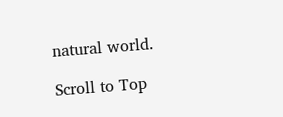natural world.

Scroll to Top